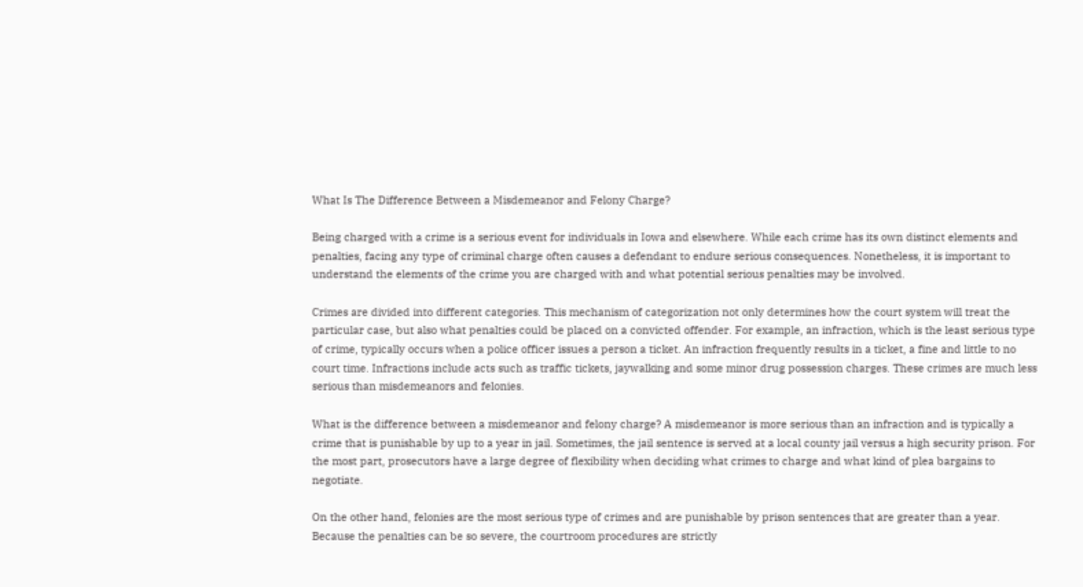What Is The Difference Between a Misdemeanor and Felony Charge?

Being charged with a crime is a serious event for individuals in Iowa and elsewhere. While each crime has its own distinct elements and penalties, facing any type of criminal charge often causes a defendant to endure serious consequences. Nonetheless, it is important to understand the elements of the crime you are charged with and what potential serious penalties may be involved.

Crimes are divided into different categories. This mechanism of categorization not only determines how the court system will treat the particular case, but also what penalties could be placed on a convicted offender. For example, an infraction, which is the least serious type of crime, typically occurs when a police officer issues a person a ticket. An infraction frequently results in a ticket, a fine and little to no court time. Infractions include acts such as traffic tickets, jaywalking and some minor drug possession charges. These crimes are much less serious than misdemeanors and felonies.

What is the difference between a misdemeanor and felony charge? A misdemeanor is more serious than an infraction and is typically a crime that is punishable by up to a year in jail. Sometimes, the jail sentence is served at a local county jail versus a high security prison. For the most part, prosecutors have a large degree of flexibility when deciding what crimes to charge and what kind of plea bargains to negotiate.

On the other hand, felonies are the most serious type of crimes and are punishable by prison sentences that are greater than a year. Because the penalties can be so severe, the courtroom procedures are strictly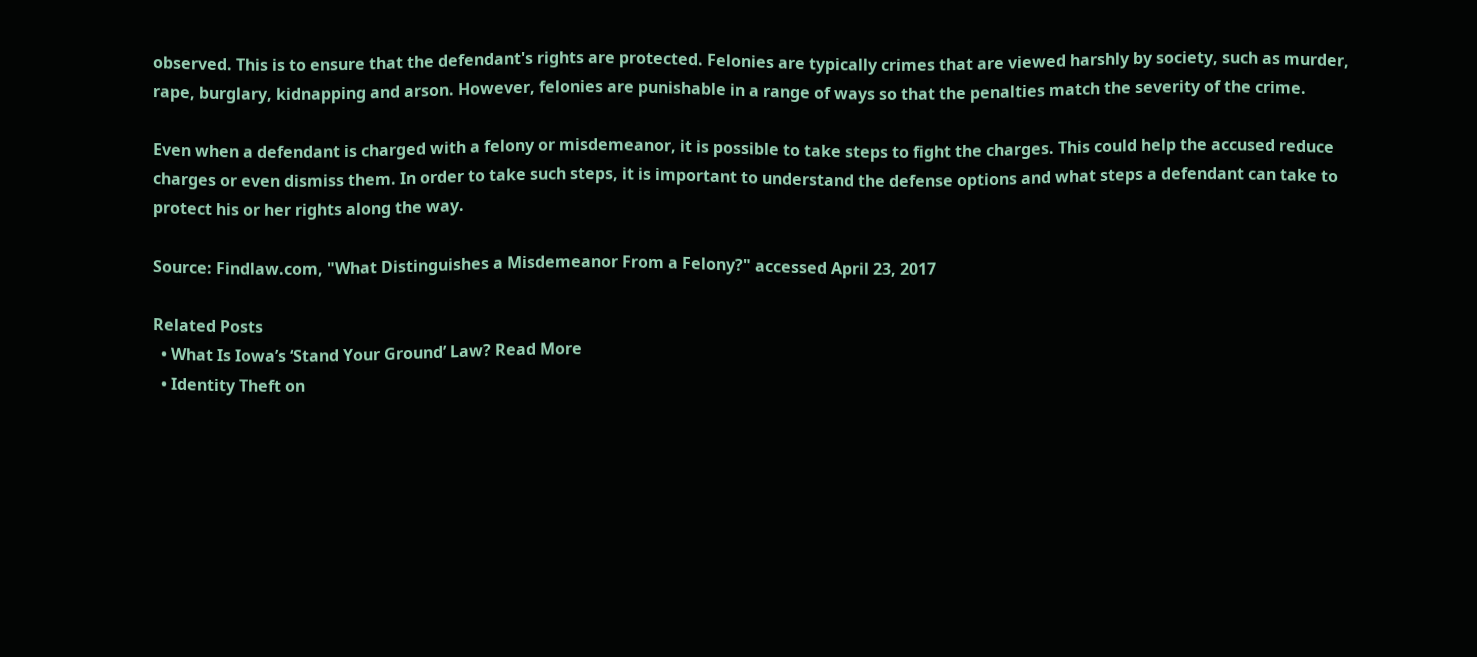observed. This is to ensure that the defendant's rights are protected. Felonies are typically crimes that are viewed harshly by society, such as murder, rape, burglary, kidnapping and arson. However, felonies are punishable in a range of ways so that the penalties match the severity of the crime.

Even when a defendant is charged with a felony or misdemeanor, it is possible to take steps to fight the charges. This could help the accused reduce charges or even dismiss them. In order to take such steps, it is important to understand the defense options and what steps a defendant can take to protect his or her rights along the way.

Source: Findlaw.com, "What Distinguishes a Misdemeanor From a Felony?" accessed April 23, 2017

Related Posts
  • What Is Iowa’s ‘Stand Your Ground’ Law? Read More
  • Identity Theft on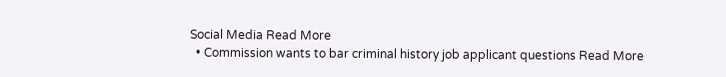Social Media Read More
  • Commission wants to bar criminal history job applicant questions Read More